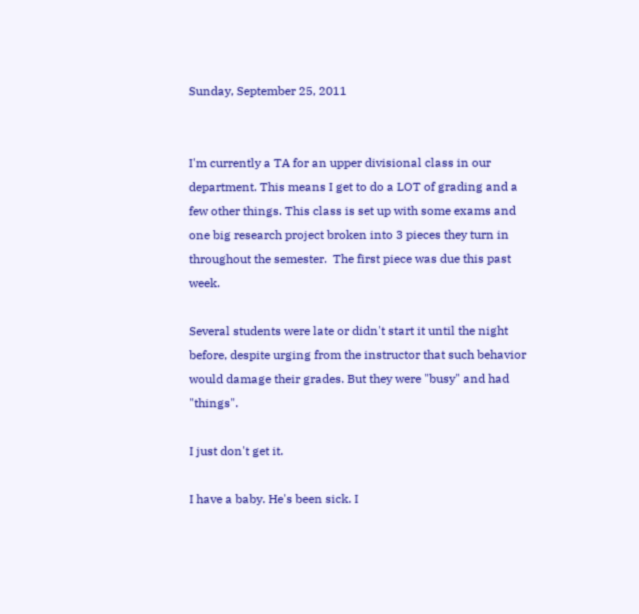Sunday, September 25, 2011


I'm currently a TA for an upper divisional class in our department. This means I get to do a LOT of grading and a few other things. This class is set up with some exams and one big research project broken into 3 pieces they turn in throughout the semester.  The first piece was due this past week.

Several students were late or didn't start it until the night before, despite urging from the instructor that such behavior would damage their grades. But they were "busy" and had "things".

I just don't get it.

I have a baby. He's been sick. I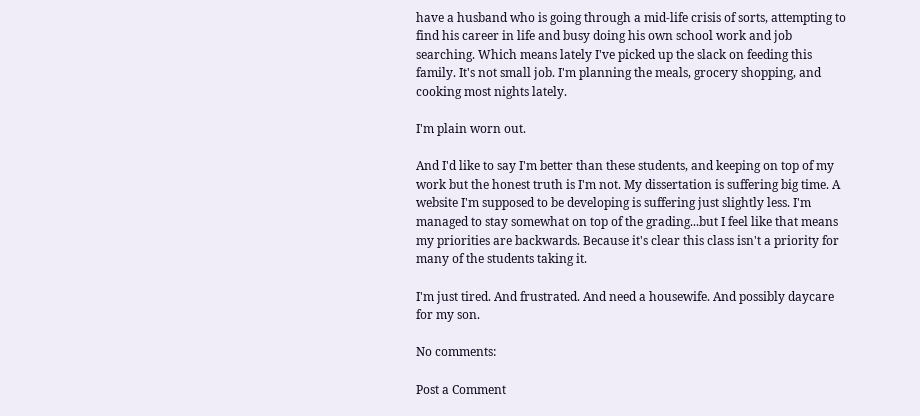have a husband who is going through a mid-life crisis of sorts, attempting to find his career in life and busy doing his own school work and job searching. Which means lately I've picked up the slack on feeding this family. It's not small job. I'm planning the meals, grocery shopping, and cooking most nights lately.

I'm plain worn out.

And I'd like to say I'm better than these students, and keeping on top of my work but the honest truth is I'm not. My dissertation is suffering big time. A website I'm supposed to be developing is suffering just slightly less. I'm managed to stay somewhat on top of the grading...but I feel like that means my priorities are backwards. Because it's clear this class isn't a priority for many of the students taking it.

I'm just tired. And frustrated. And need a housewife. And possibly daycare for my son.

No comments:

Post a Comment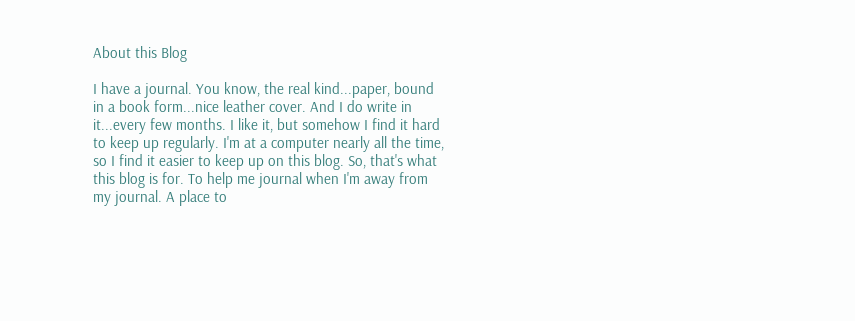About this Blog

I have a journal. You know, the real kind...paper, bound in a book form...nice leather cover. And I do write in it...every few months. I like it, but somehow I find it hard to keep up regularly. I'm at a computer nearly all the time, so I find it easier to keep up on this blog. So, that's what this blog is for. To help me journal when I'm away from my journal. A place to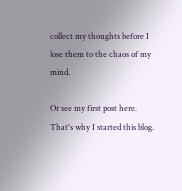collect my thoughts before I lose them to the chaos of my mind.

Or see my first post here. That's why I started this blog.